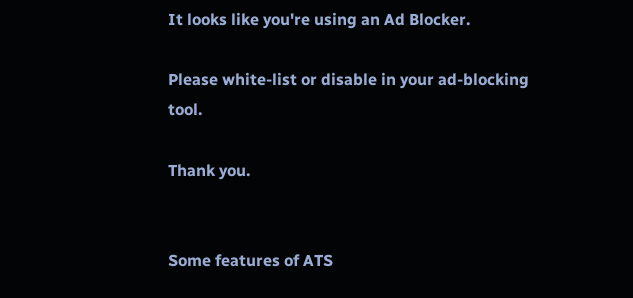It looks like you're using an Ad Blocker.

Please white-list or disable in your ad-blocking tool.

Thank you.


Some features of ATS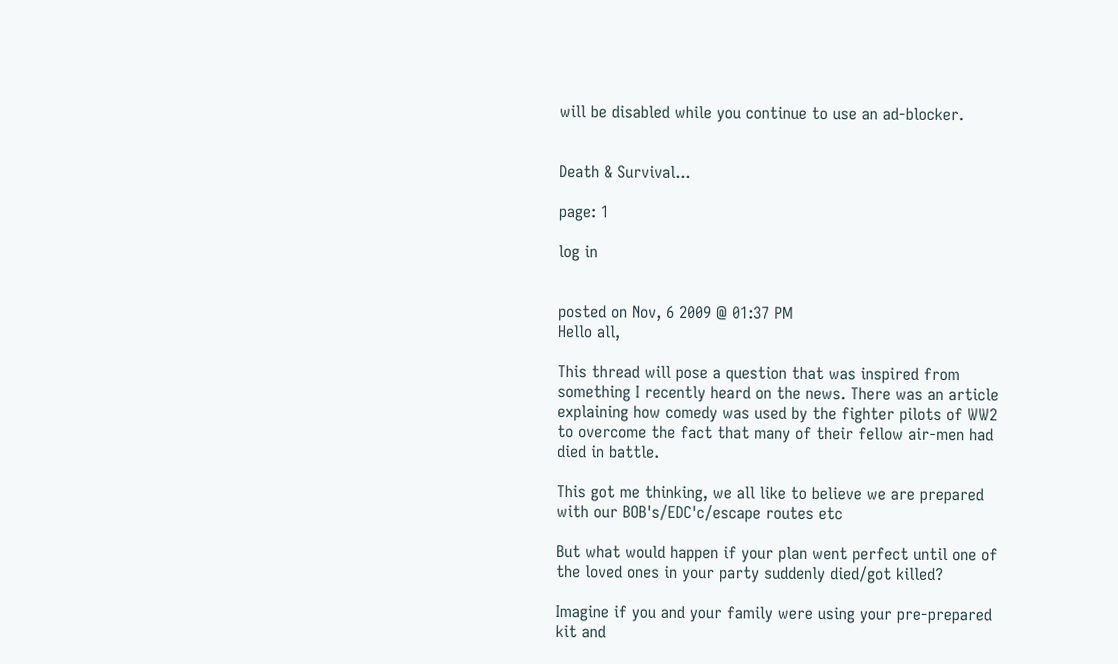will be disabled while you continue to use an ad-blocker.


Death & Survival...

page: 1

log in


posted on Nov, 6 2009 @ 01:37 PM
Hello all,

This thread will pose a question that was inspired from something I recently heard on the news. There was an article explaining how comedy was used by the fighter pilots of WW2 to overcome the fact that many of their fellow air-men had died in battle.

This got me thinking, we all like to believe we are prepared with our BOB's/EDC'c/escape routes etc

But what would happen if your plan went perfect until one of the loved ones in your party suddenly died/got killed?

Imagine if you and your family were using your pre-prepared kit and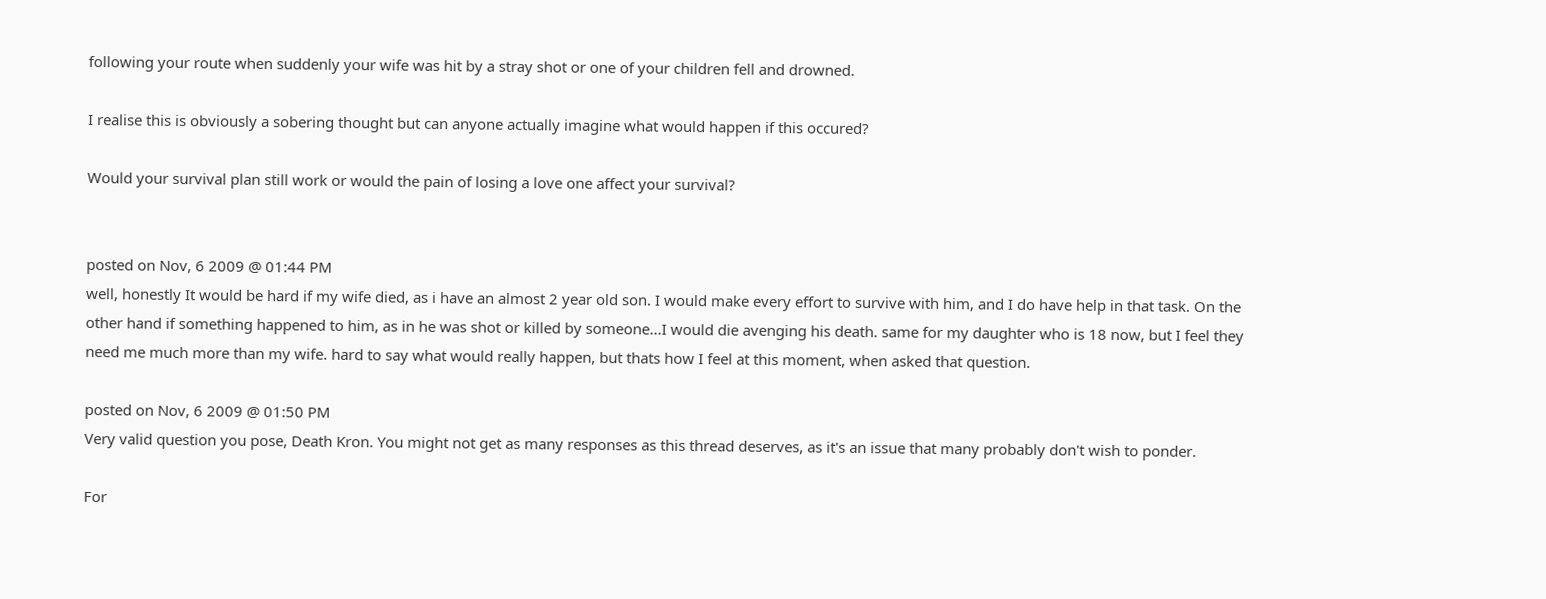following your route when suddenly your wife was hit by a stray shot or one of your children fell and drowned.

I realise this is obviously a sobering thought but can anyone actually imagine what would happen if this occured?

Would your survival plan still work or would the pain of losing a love one affect your survival?


posted on Nov, 6 2009 @ 01:44 PM
well, honestly It would be hard if my wife died, as i have an almost 2 year old son. I would make every effort to survive with him, and I do have help in that task. On the other hand if something happened to him, as in he was shot or killed by someone...I would die avenging his death. same for my daughter who is 18 now, but I feel they need me much more than my wife. hard to say what would really happen, but thats how I feel at this moment, when asked that question.

posted on Nov, 6 2009 @ 01:50 PM
Very valid question you pose, Death Kron. You might not get as many responses as this thread deserves, as it's an issue that many probably don't wish to ponder.

For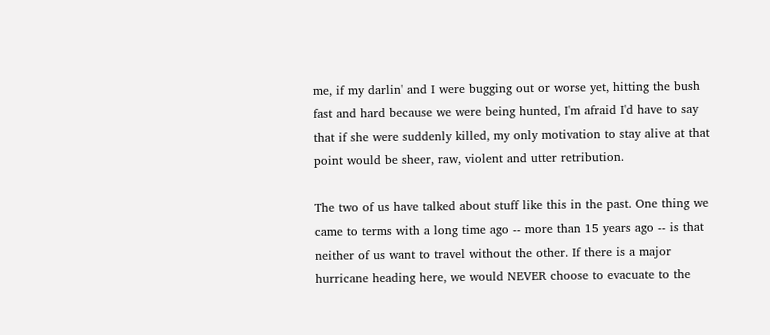me, if my darlin' and I were bugging out or worse yet, hitting the bush fast and hard because we were being hunted, I'm afraid I'd have to say that if she were suddenly killed, my only motivation to stay alive at that point would be sheer, raw, violent and utter retribution.

The two of us have talked about stuff like this in the past. One thing we came to terms with a long time ago -- more than 15 years ago -- is that neither of us want to travel without the other. If there is a major hurricane heading here, we would NEVER choose to evacuate to the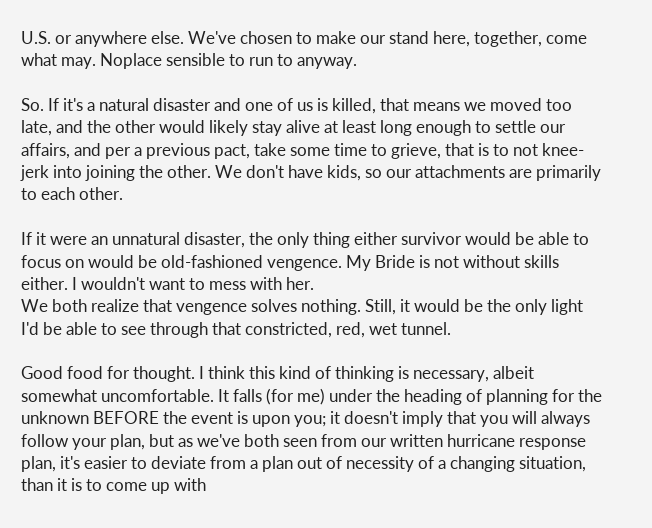U.S. or anywhere else. We've chosen to make our stand here, together, come what may. Noplace sensible to run to anyway.

So. If it's a natural disaster and one of us is killed, that means we moved too late, and the other would likely stay alive at least long enough to settle our affairs, and per a previous pact, take some time to grieve, that is to not knee-jerk into joining the other. We don't have kids, so our attachments are primarily to each other.

If it were an unnatural disaster, the only thing either survivor would be able to focus on would be old-fashioned vengence. My Bride is not without skills either. I wouldn't want to mess with her.
We both realize that vengence solves nothing. Still, it would be the only light I'd be able to see through that constricted, red, wet tunnel.

Good food for thought. I think this kind of thinking is necessary, albeit somewhat uncomfortable. It falls (for me) under the heading of planning for the unknown BEFORE the event is upon you; it doesn't imply that you will always follow your plan, but as we've both seen from our written hurricane response plan, it's easier to deviate from a plan out of necessity of a changing situation, than it is to come up with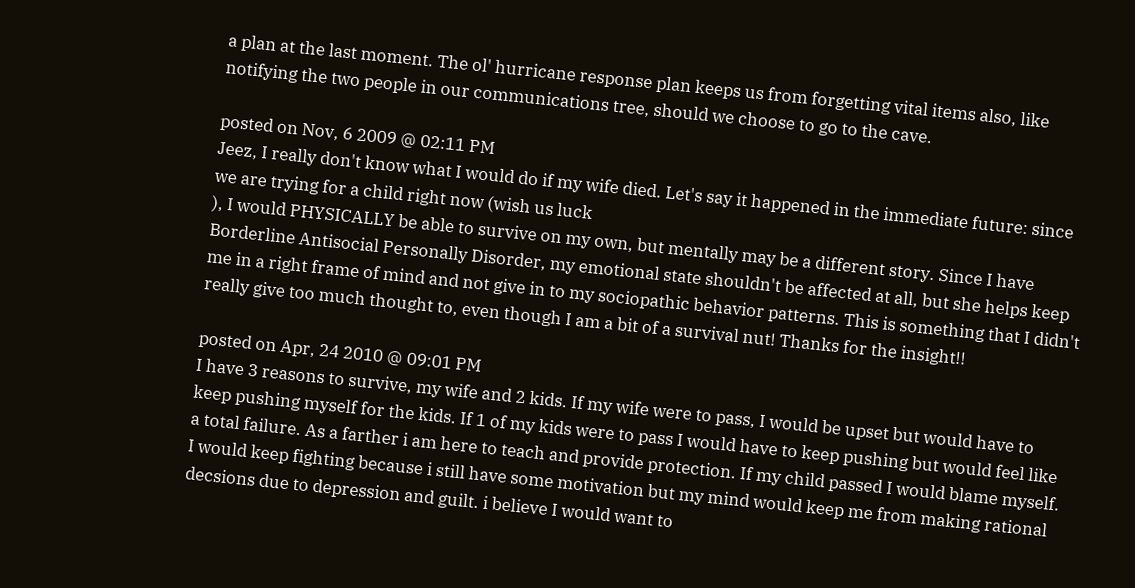a plan at the last moment. The ol' hurricane response plan keeps us from forgetting vital items also, like notifying the two people in our communications tree, should we choose to go to the cave.

posted on Nov, 6 2009 @ 02:11 PM
Jeez, I really don't know what I would do if my wife died. Let's say it happened in the immediate future: since we are trying for a child right now (wish us luck
), I would PHYSICALLY be able to survive on my own, but mentally may be a different story. Since I have Borderline Antisocial Personally Disorder, my emotional state shouldn't be affected at all, but she helps keep me in a right frame of mind and not give in to my sociopathic behavior patterns. This is something that I didn't really give too much thought to, even though I am a bit of a survival nut! Thanks for the insight!!

posted on Apr, 24 2010 @ 09:01 PM
I have 3 reasons to survive, my wife and 2 kids. If my wife were to pass, I would be upset but would have to keep pushing myself for the kids. If 1 of my kids were to pass I would have to keep pushing but would feel like a total failure. As a farther i am here to teach and provide protection. If my child passed I would blame myself. I would keep fighting because i still have some motivation but my mind would keep me from making rational decsions due to depression and guilt. i believe I would want to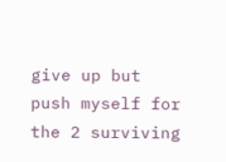give up but push myself for the 2 surviving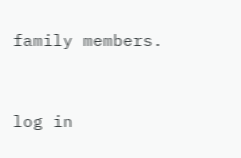family members.


log in